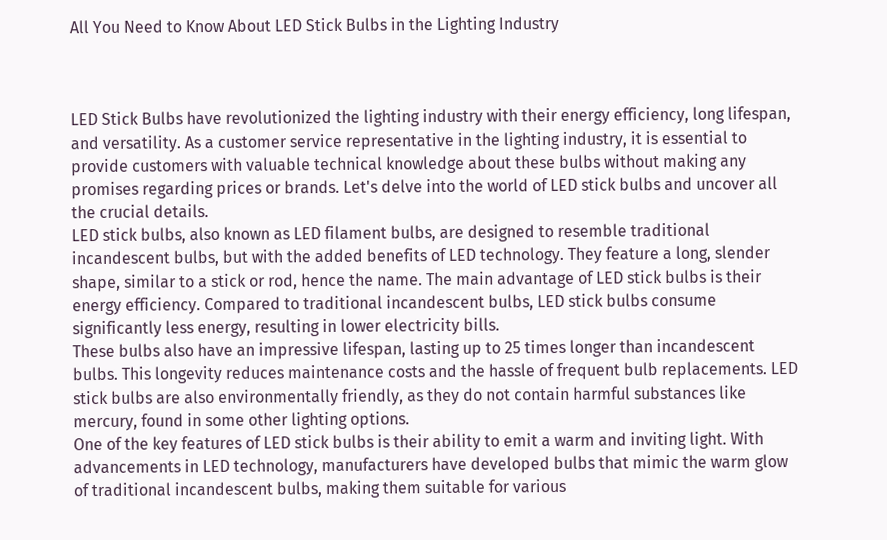All You Need to Know About LED Stick Bulbs in the Lighting Industry



LED Stick Bulbs have revolutionized the lighting industry with their energy efficiency, long lifespan, and versatility. As a customer service representative in the lighting industry, it is essential to provide customers with valuable technical knowledge about these bulbs without making any promises regarding prices or brands. Let's delve into the world of LED stick bulbs and uncover all the crucial details.
LED stick bulbs, also known as LED filament bulbs, are designed to resemble traditional incandescent bulbs, but with the added benefits of LED technology. They feature a long, slender shape, similar to a stick or rod, hence the name. The main advantage of LED stick bulbs is their energy efficiency. Compared to traditional incandescent bulbs, LED stick bulbs consume significantly less energy, resulting in lower electricity bills.
These bulbs also have an impressive lifespan, lasting up to 25 times longer than incandescent bulbs. This longevity reduces maintenance costs and the hassle of frequent bulb replacements. LED stick bulbs are also environmentally friendly, as they do not contain harmful substances like mercury, found in some other lighting options.
One of the key features of LED stick bulbs is their ability to emit a warm and inviting light. With advancements in LED technology, manufacturers have developed bulbs that mimic the warm glow of traditional incandescent bulbs, making them suitable for various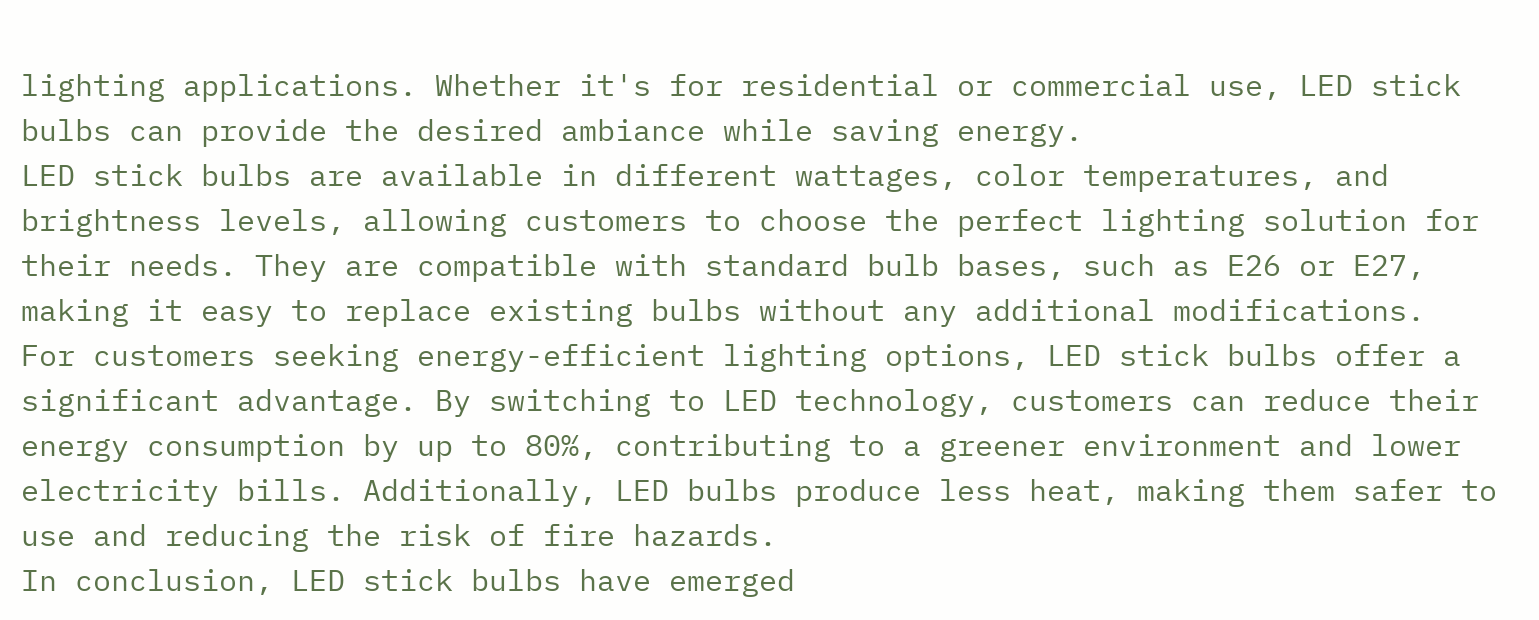lighting applications. Whether it's for residential or commercial use, LED stick bulbs can provide the desired ambiance while saving energy.
LED stick bulbs are available in different wattages, color temperatures, and brightness levels, allowing customers to choose the perfect lighting solution for their needs. They are compatible with standard bulb bases, such as E26 or E27, making it easy to replace existing bulbs without any additional modifications.
For customers seeking energy-efficient lighting options, LED stick bulbs offer a significant advantage. By switching to LED technology, customers can reduce their energy consumption by up to 80%, contributing to a greener environment and lower electricity bills. Additionally, LED bulbs produce less heat, making them safer to use and reducing the risk of fire hazards.
In conclusion, LED stick bulbs have emerged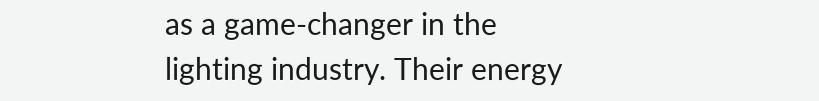as a game-changer in the lighting industry. Their energy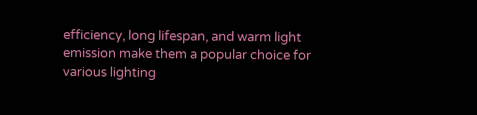efficiency, long lifespan, and warm light emission make them a popular choice for various lighting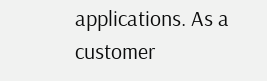applications. As a customer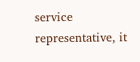service representative, it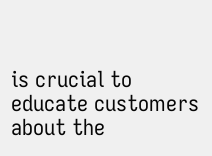is crucial to educate customers about the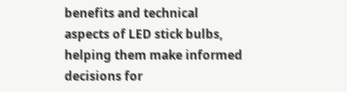benefits and technical aspects of LED stick bulbs, helping them make informed decisions for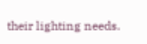their lighting needs.